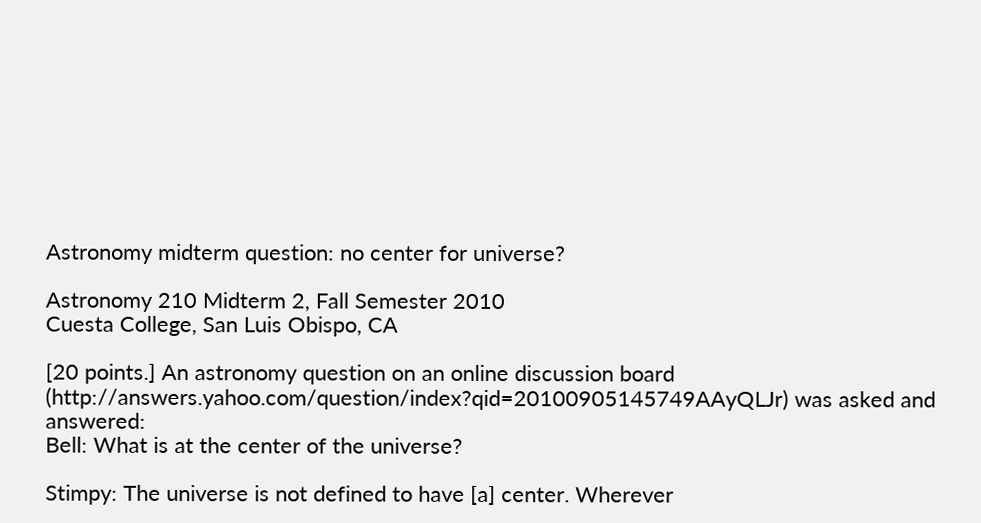Astronomy midterm question: no center for universe?

Astronomy 210 Midterm 2, Fall Semester 2010
Cuesta College, San Luis Obispo, CA

[20 points.] An astronomy question on an online discussion board (http://answers.yahoo.com/question/index?qid=20100905145749AAyQLJr) was asked and answered:
Bell: What is at the center of the universe?

Stimpy: The universe is not defined to have [a] center. Wherever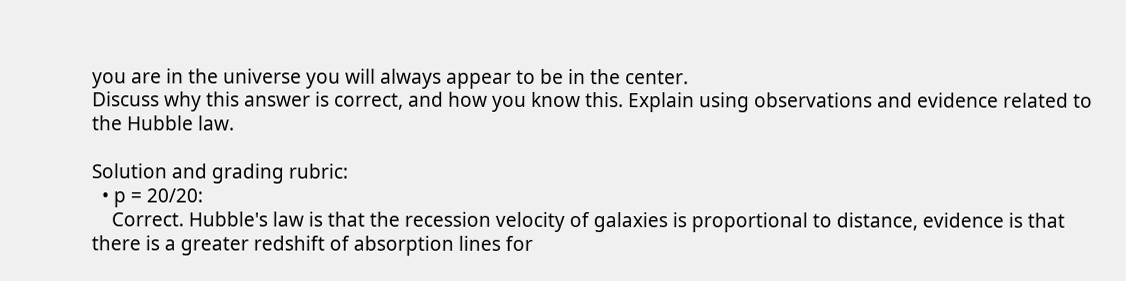you are in the universe you will always appear to be in the center.
Discuss why this answer is correct, and how you know this. Explain using observations and evidence related to the Hubble law.

Solution and grading rubric:
  • p = 20/20:
    Correct. Hubble's law is that the recession velocity of galaxies is proportional to distance, evidence is that there is a greater redshift of absorption lines for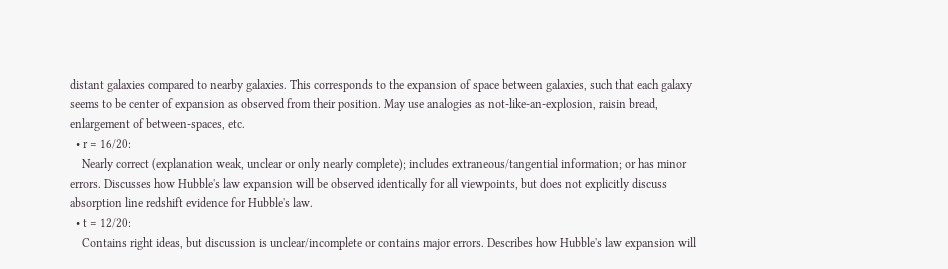distant galaxies compared to nearby galaxies. This corresponds to the expansion of space between galaxies, such that each galaxy seems to be center of expansion as observed from their position. May use analogies as not-like-an-explosion, raisin bread, enlargement of between-spaces, etc.
  • r = 16/20:
    Nearly correct (explanation weak, unclear or only nearly complete); includes extraneous/tangential information; or has minor errors. Discusses how Hubble's law expansion will be observed identically for all viewpoints, but does not explicitly discuss absorption line redshift evidence for Hubble's law.
  • t = 12/20:
    Contains right ideas, but discussion is unclear/incomplete or contains major errors. Describes how Hubble's law expansion will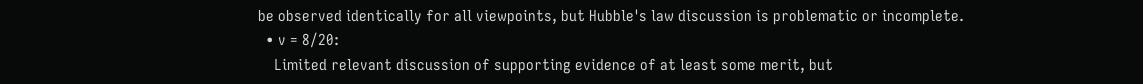be observed identically for all viewpoints, but Hubble's law discussion is problematic or incomplete.
  • v = 8/20:
    Limited relevant discussion of supporting evidence of at least some merit, but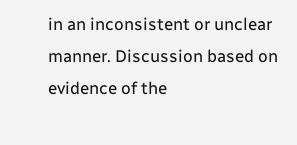in an inconsistent or unclear manner. Discussion based on evidence of the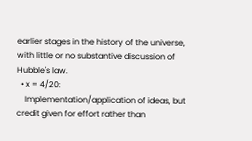earlier stages in the history of the universe, with little or no substantive discussion of Hubble's law.
  • x = 4/20:
    Implementation/application of ideas, but credit given for effort rather than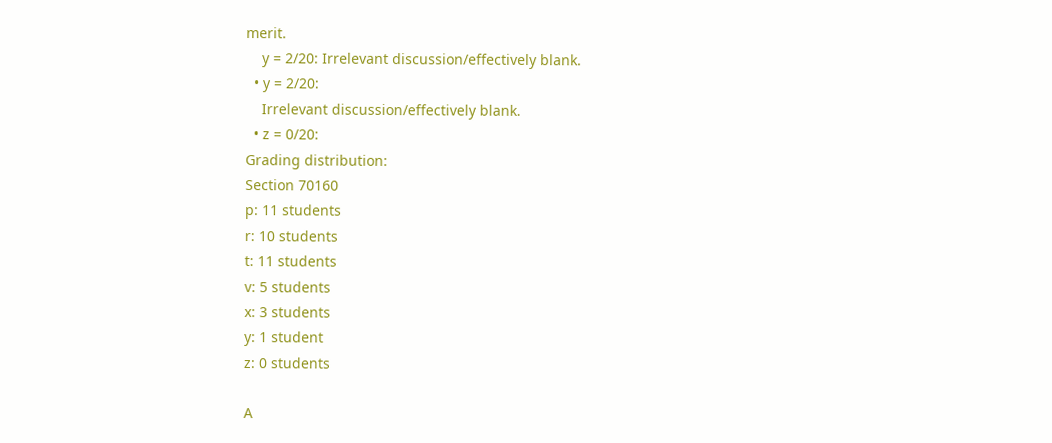merit.
    y = 2/20: Irrelevant discussion/effectively blank.
  • y = 2/20:
    Irrelevant discussion/effectively blank.
  • z = 0/20:
Grading distribution:
Section 70160
p: 11 students
r: 10 students
t: 11 students
v: 5 students
x: 3 students
y: 1 student
z: 0 students

A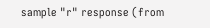sample "r" response (from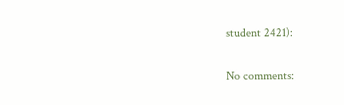student 2421):

No comments: